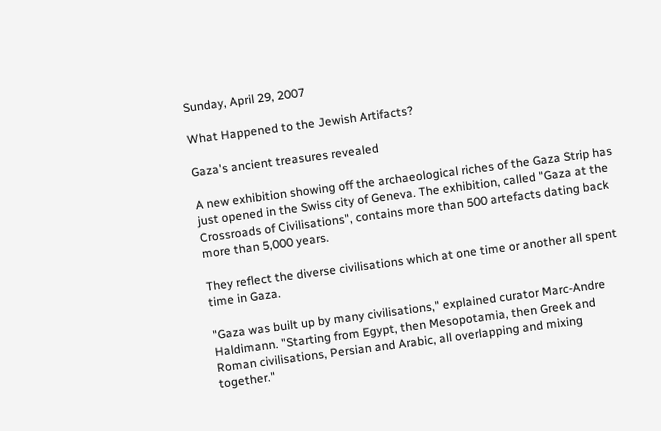Sunday, April 29, 2007

What Happened to the Jewish Artifacts?

Gaza's ancient treasures revealed

A new exhibition showing off the archaeological riches of the Gaza Strip has just opened in the Swiss city of Geneva. The exhibition, called "Gaza at the Crossroads of Civilisations", contains more than 500 artefacts dating back more than 5,000 years.

They reflect the diverse civilisations which at one time or another all spent time in Gaza.

"Gaza was built up by many civilisations," explained curator Marc-Andre Haldimann. "Starting from Egypt, then Mesopotamia, then Greek and Roman civilisations, Persian and Arabic, all overlapping and mixing together."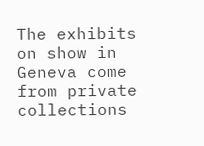The exhibits on show in Geneva come from private collections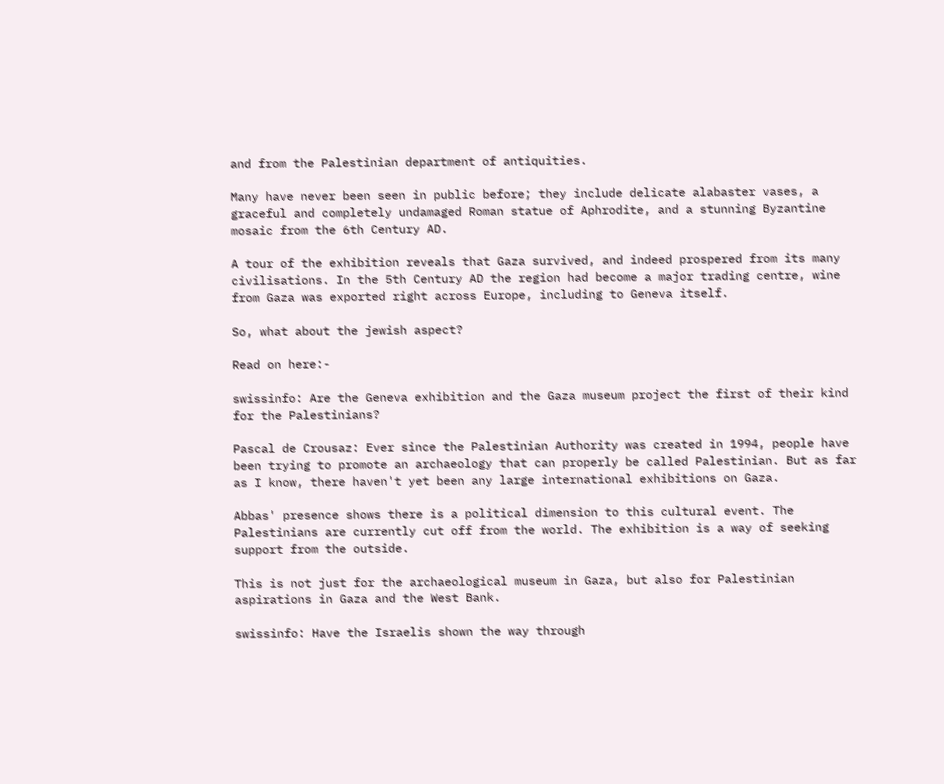and from the Palestinian department of antiquities.

Many have never been seen in public before; they include delicate alabaster vases, a graceful and completely undamaged Roman statue of Aphrodite, and a stunning Byzantine mosaic from the 6th Century AD.

A tour of the exhibition reveals that Gaza survived, and indeed prospered from its many civilisations. In the 5th Century AD the region had become a major trading centre, wine from Gaza was exported right across Europe, including to Geneva itself.

So, what about the jewish aspect?

Read on here:-

swissinfo: Are the Geneva exhibition and the Gaza museum project the first of their kind for the Palestinians?

Pascal de Crousaz: Ever since the Palestinian Authority was created in 1994, people have been trying to promote an archaeology that can properly be called Palestinian. But as far as I know, there haven't yet been any large international exhibitions on Gaza.

Abbas' presence shows there is a political dimension to this cultural event. The Palestinians are currently cut off from the world. The exhibition is a way of seeking support from the outside.

This is not just for the archaeological museum in Gaza, but also for Palestinian aspirations in Gaza and the West Bank.

swissinfo: Have the Israelis shown the way through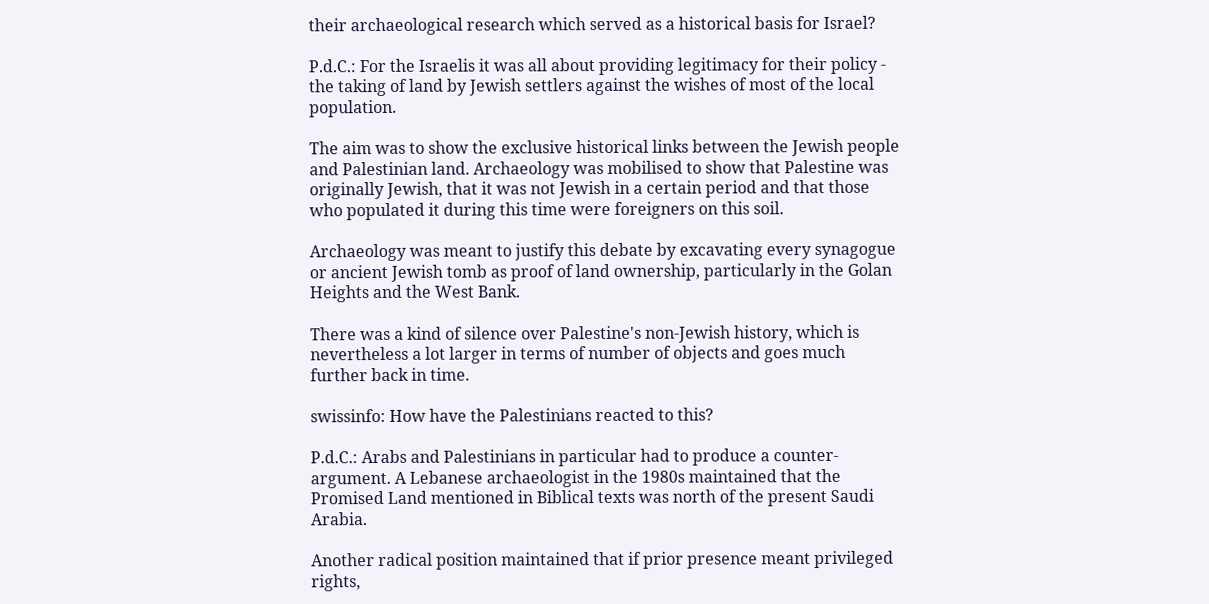their archaeological research which served as a historical basis for Israel?

P.d.C.: For the Israelis it was all about providing legitimacy for their policy - the taking of land by Jewish settlers against the wishes of most of the local population.

The aim was to show the exclusive historical links between the Jewish people and Palestinian land. Archaeology was mobilised to show that Palestine was originally Jewish, that it was not Jewish in a certain period and that those who populated it during this time were foreigners on this soil.

Archaeology was meant to justify this debate by excavating every synagogue or ancient Jewish tomb as proof of land ownership, particularly in the Golan Heights and the West Bank.

There was a kind of silence over Palestine's non-Jewish history, which is nevertheless a lot larger in terms of number of objects and goes much further back in time.

swissinfo: How have the Palestinians reacted to this?

P.d.C.: Arabs and Palestinians in particular had to produce a counter-argument. A Lebanese archaeologist in the 1980s maintained that the Promised Land mentioned in Biblical texts was north of the present Saudi Arabia.

Another radical position maintained that if prior presence meant privileged rights,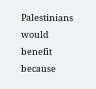Palestinians would benefit because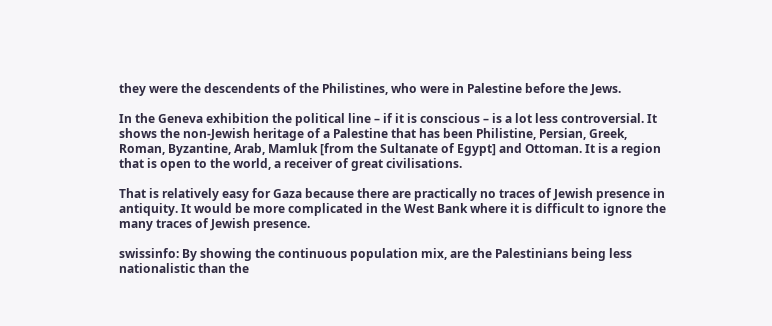they were the descendents of the Philistines, who were in Palestine before the Jews.

In the Geneva exhibition the political line – if it is conscious – is a lot less controversial. It shows the non-Jewish heritage of a Palestine that has been Philistine, Persian, Greek, Roman, Byzantine, Arab, Mamluk [from the Sultanate of Egypt] and Ottoman. It is a region that is open to the world, a receiver of great civilisations.

That is relatively easy for Gaza because there are practically no traces of Jewish presence in antiquity. It would be more complicated in the West Bank where it is difficult to ignore the many traces of Jewish presence.

swissinfo: By showing the continuous population mix, are the Palestinians being less nationalistic than the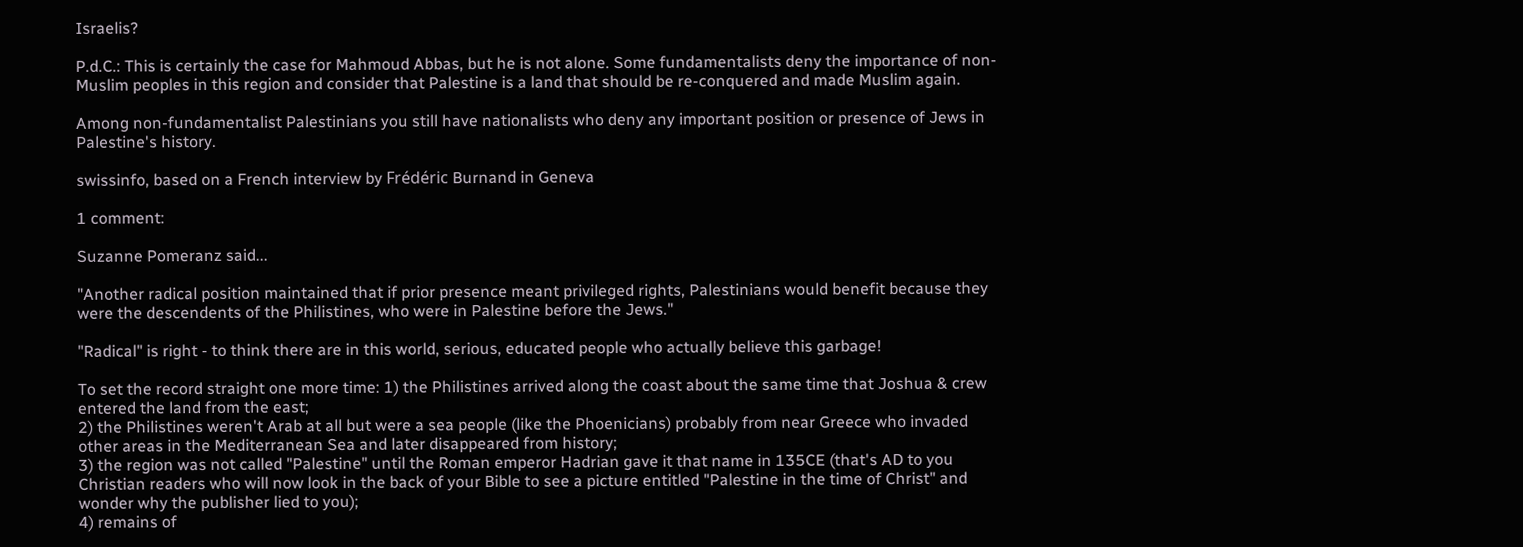Israelis?

P.d.C.: This is certainly the case for Mahmoud Abbas, but he is not alone. Some fundamentalists deny the importance of non-Muslim peoples in this region and consider that Palestine is a land that should be re-conquered and made Muslim again.

Among non-fundamentalist Palestinians you still have nationalists who deny any important position or presence of Jews in Palestine's history.

swissinfo, based on a French interview by Frédéric Burnand in Geneva

1 comment:

Suzanne Pomeranz said...

"Another radical position maintained that if prior presence meant privileged rights, Palestinians would benefit because they were the descendents of the Philistines, who were in Palestine before the Jews."

"Radical" is right - to think there are in this world, serious, educated people who actually believe this garbage!

To set the record straight one more time: 1) the Philistines arrived along the coast about the same time that Joshua & crew entered the land from the east;
2) the Philistines weren't Arab at all but were a sea people (like the Phoenicians) probably from near Greece who invaded other areas in the Mediterranean Sea and later disappeared from history;
3) the region was not called "Palestine" until the Roman emperor Hadrian gave it that name in 135CE (that's AD to you Christian readers who will now look in the back of your Bible to see a picture entitled "Palestine in the time of Christ" and wonder why the publisher lied to you);
4) remains of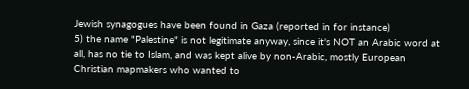Jewish synagogues have been found in Gaza (reported in for instance)
5) the name "Palestine" is not legitimate anyway, since it's NOT an Arabic word at all, has no tie to Islam, and was kept alive by non-Arabic, mostly European Christian mapmakers who wanted to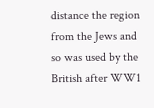distance the region from the Jews and so was used by the British after WW1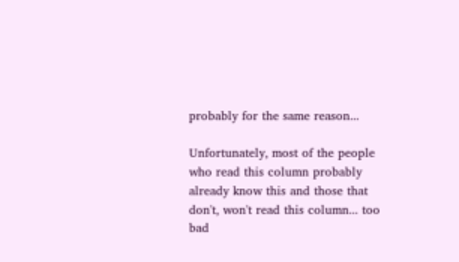probably for the same reason...

Unfortunately, most of the people who read this column probably already know this and those that don't, won't read this column... too bad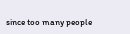since too many people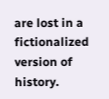are lost in a fictionalized version of history.